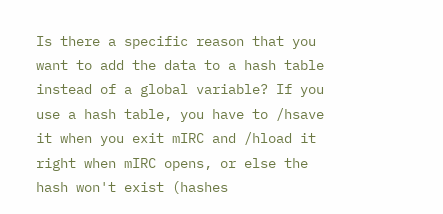Is there a specific reason that you want to add the data to a hash table instead of a global variable? If you use a hash table, you have to /hsave it when you exit mIRC and /hload it right when mIRC opens, or else the hash won't exist (hashes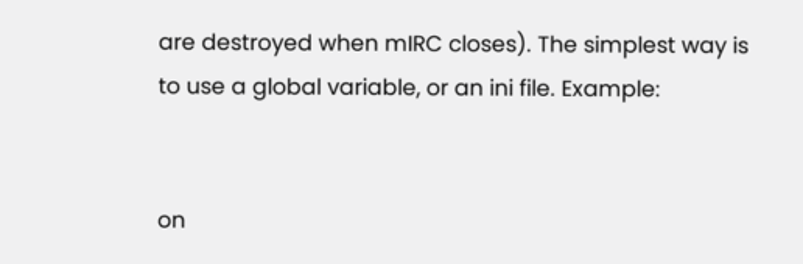are destroyed when mIRC closes). The simplest way is to use a global variable, or an ini file. Example:


on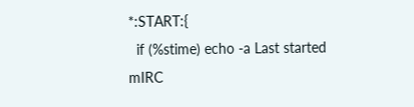*:START:{
  if (%stime) echo -a Last started mIRC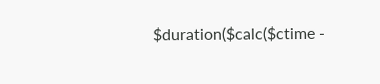$duration($calc($ctime -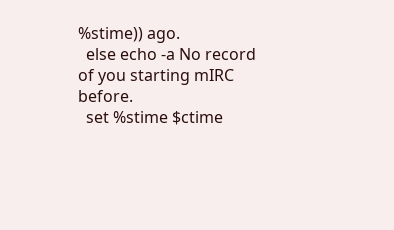%stime)) ago.
  else echo -a No record of you starting mIRC before.
  set %stime $ctime